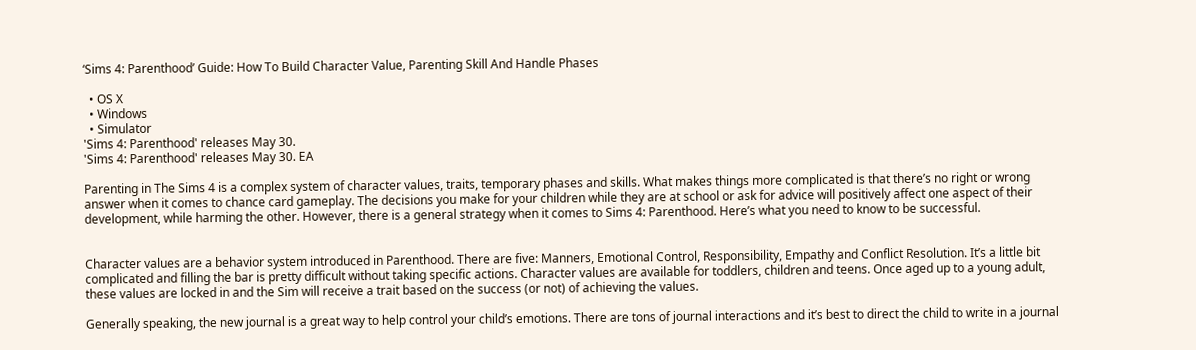‘Sims 4: Parenthood’ Guide: How To Build Character Value, Parenting Skill And Handle Phases

  • OS X
  • Windows
  • Simulator
'Sims 4: Parenthood' releases May 30.
'Sims 4: Parenthood' releases May 30. EA

Parenting in The Sims 4 is a complex system of character values, traits, temporary phases and skills. What makes things more complicated is that there’s no right or wrong answer when it comes to chance card gameplay. The decisions you make for your children while they are at school or ask for advice will positively affect one aspect of their development, while harming the other. However, there is a general strategy when it comes to Sims 4: Parenthood. Here’s what you need to know to be successful.


Character values are a behavior system introduced in Parenthood. There are five: Manners, Emotional Control, Responsibility, Empathy and Conflict Resolution. It’s a little bit complicated and filling the bar is pretty difficult without taking specific actions. Character values are available for toddlers, children and teens. Once aged up to a young adult, these values are locked in and the Sim will receive a trait based on the success (or not) of achieving the values.

Generally speaking, the new journal is a great way to help control your child’s emotions. There are tons of journal interactions and it’s best to direct the child to write in a journal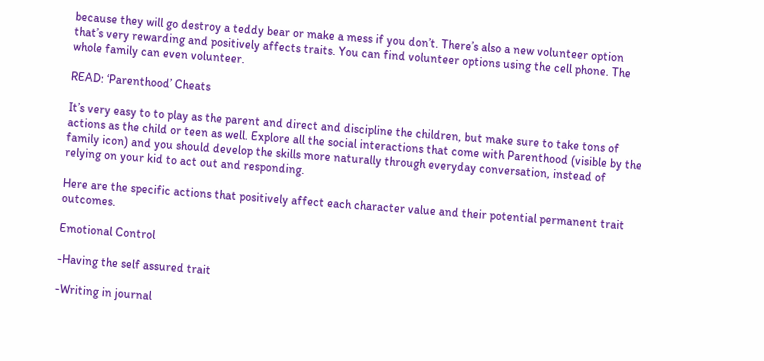because they will go destroy a teddy bear or make a mess if you don’t. There’s also a new volunteer option that’s very rewarding and positively affects traits. You can find volunteer options using the cell phone. The whole family can even volunteer.

READ: ‘Parenthood’ Cheats

It’s very easy to to play as the parent and direct and discipline the children, but make sure to take tons of actions as the child or teen as well. Explore all the social interactions that come with Parenthood (visible by the family icon) and you should develop the skills more naturally through everyday conversation, instead of relying on your kid to act out and responding.

Here are the specific actions that positively affect each character value and their potential permanent trait outcomes.

Emotional Control

-Having the self assured trait

-Writing in journal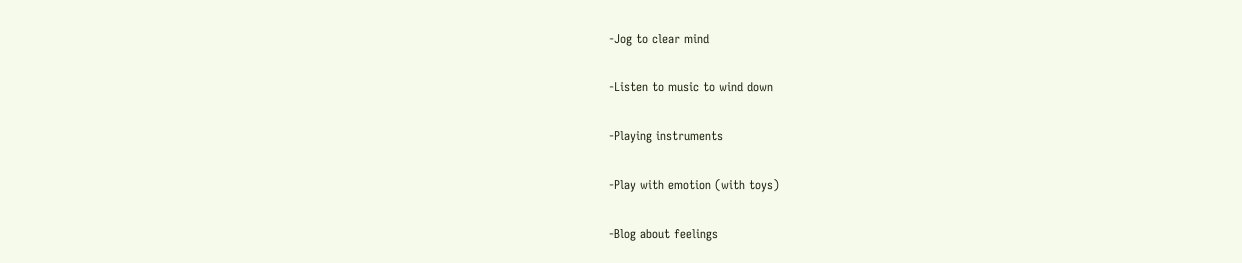-Jog to clear mind

-Listen to music to wind down

-Playing instruments

-Play with emotion (with toys)

-Blog about feelings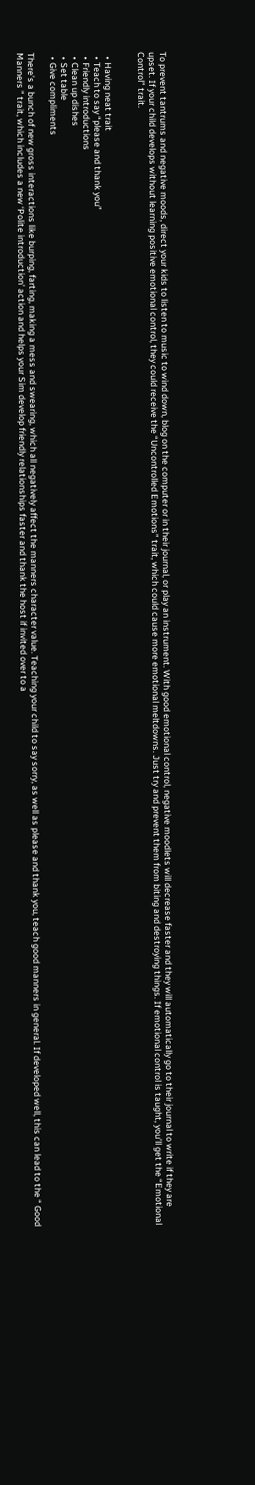To prevent tantrums and negative moods, direct your kids to listen to music to wind down, blog on the computer or in their journal, or play an instrument. With good emotional control, negative moodlets will decrease faster and they will automatically go to their journal to write if they are upset. If your child develops without learning positive emotional control, they could receive the “Uncontrolled Emotions” trait, which could cause more emotional meltdowns. Just try and prevent them from biting and destroying things. If emotional control is taught, you’ll get the “Emotional Control” trait.


  • Having neat trait
  • Teach to say “please and thank you”
  • Friendly introductions
  • Clean up dishes
  • Set table
  • Give compliments

There’s a bunch of new gross interactions like burping, farting, making a mess and swearing, which all negatively affect the manners character value. Teaching your child to say sorry, as well as please and thank you, teach good manners in general. If developed well, this can lead to the “ Good Manners ” trait, which includes a new ‘Polite introduction’ action and helps your Sim develop friendly relationships faster and thank the host if invited over to a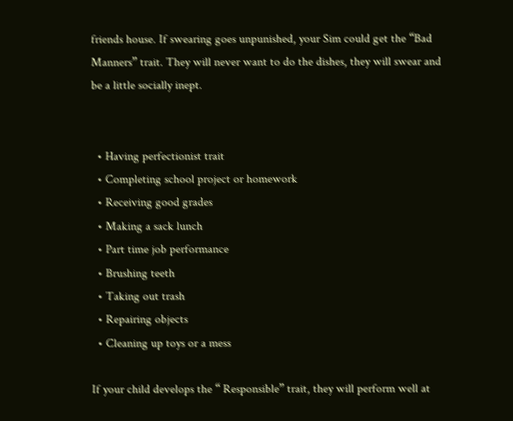friends house. If swearing goes unpunished, your Sim could get the “Bad Manners” trait. They will never want to do the dishes, they will swear and be a little socially inept.


  • Having perfectionist trait
  • Completing school project or homework
  • Receiving good grades
  • Making a sack lunch
  • Part time job performance
  • Brushing teeth
  • Taking out trash
  • Repairing objects
  • Cleaning up toys or a mess

If your child develops the “ Responsible” trait, they will perform well at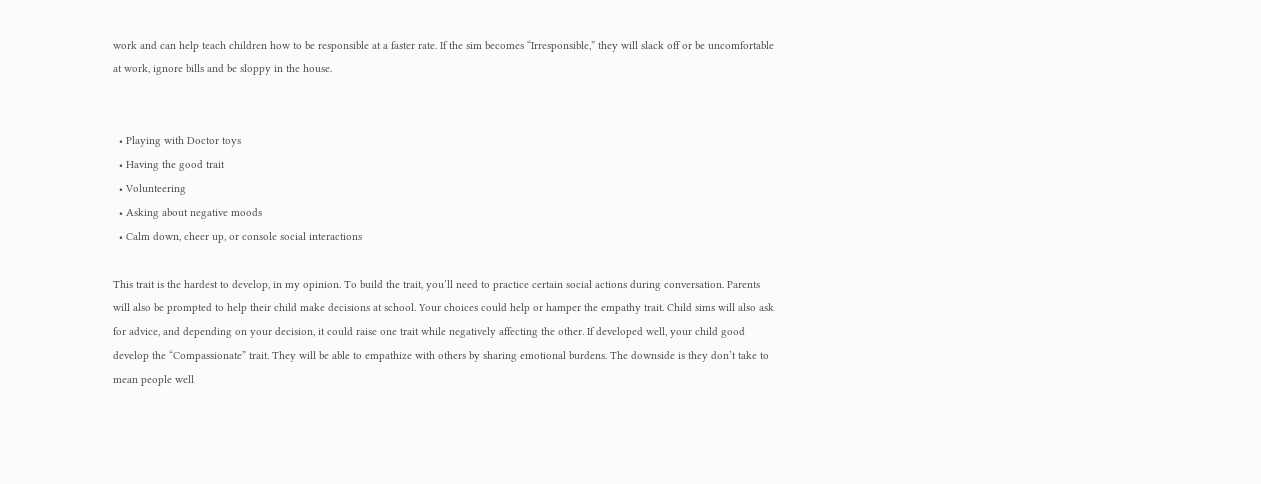work and can help teach children how to be responsible at a faster rate. If the sim becomes “Irresponsible,” they will slack off or be uncomfortable at work, ignore bills and be sloppy in the house.


  • Playing with Doctor toys
  • Having the good trait
  • Volunteering
  • Asking about negative moods
  • Calm down, cheer up, or console social interactions

This trait is the hardest to develop, in my opinion. To build the trait, you’ll need to practice certain social actions during conversation. Parents will also be prompted to help their child make decisions at school. Your choices could help or hamper the empathy trait. Child sims will also ask for advice, and depending on your decision, it could raise one trait while negatively affecting the other. If developed well, your child good develop the “Compassionate” trait. They will be able to empathize with others by sharing emotional burdens. The downside is they don’t take to mean people well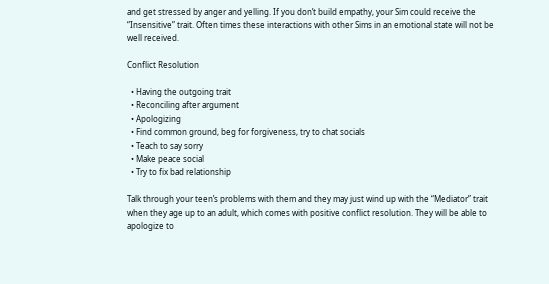and get stressed by anger and yelling. If you don’t build empathy, your Sim could receive the “Insensitive” trait. Often times these interactions with other Sims in an emotional state will not be well received.

Conflict Resolution

  • Having the outgoing trait
  • Reconciling after argument
  • Apologizing
  • Find common ground, beg for forgiveness, try to chat socials
  • Teach to say sorry
  • Make peace social
  • Try to fix bad relationship

Talk through your teen’s problems with them and they may just wind up with the “Mediator” trait when they age up to an adult, which comes with positive conflict resolution. They will be able to apologize to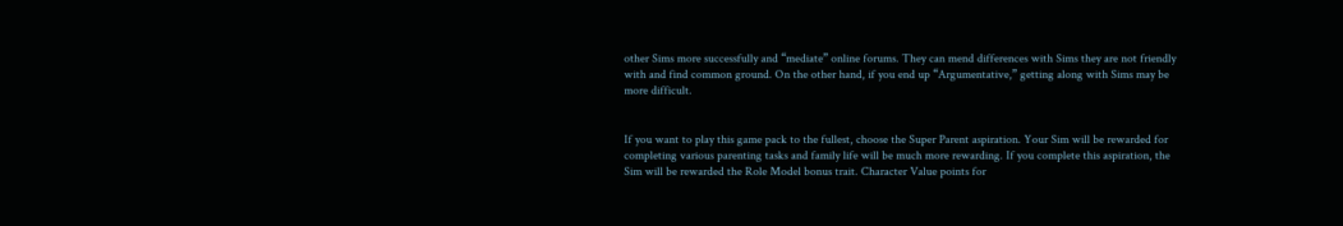other Sims more successfully and “mediate” online forums. They can mend differences with Sims they are not friendly with and find common ground. On the other hand, if you end up “Argumentative,” getting along with Sims may be more difficult.


If you want to play this game pack to the fullest, choose the Super Parent aspiration. Your Sim will be rewarded for completing various parenting tasks and family life will be much more rewarding. If you complete this aspiration, the Sim will be rewarded the Role Model bonus trait. Character Value points for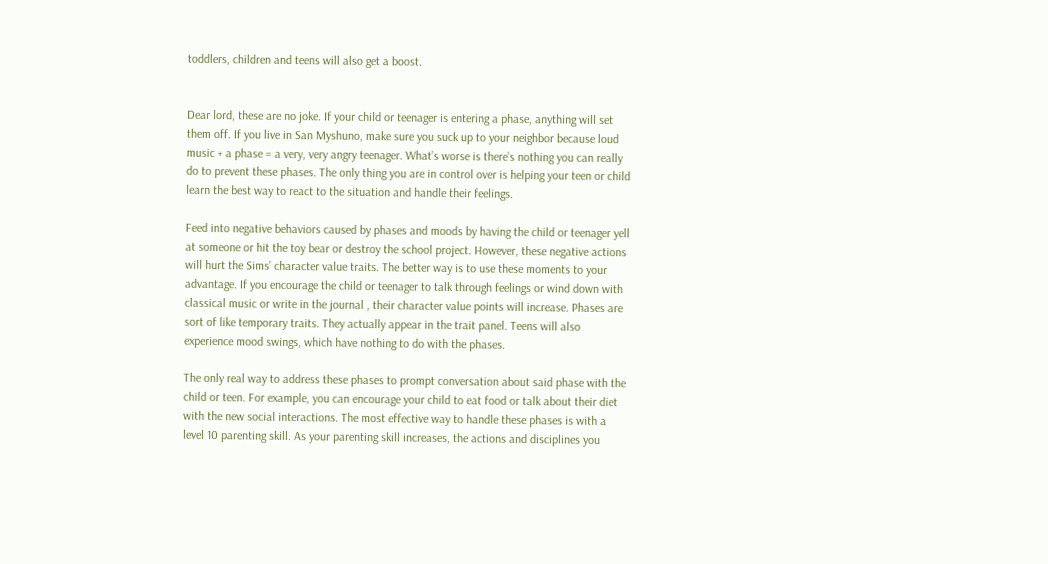toddlers, children and teens will also get a boost.


Dear lord, these are no joke. If your child or teenager is entering a phase, anything will set them off. If you live in San Myshuno, make sure you suck up to your neighbor because loud music + a phase = a very, very angry teenager. What’s worse is there’s nothing you can really do to prevent these phases. The only thing you are in control over is helping your teen or child learn the best way to react to the situation and handle their feelings.

Feed into negative behaviors caused by phases and moods by having the child or teenager yell at someone or hit the toy bear or destroy the school project. However, these negative actions will hurt the Sims’ character value traits. The better way is to use these moments to your advantage. If you encourage the child or teenager to talk through feelings or wind down with classical music or write in the journal , their character value points will increase. Phases are sort of like temporary traits. They actually appear in the trait panel. Teens will also experience mood swings, which have nothing to do with the phases.

The only real way to address these phases to prompt conversation about said phase with the child or teen. For example, you can encourage your child to eat food or talk about their diet with the new social interactions. The most effective way to handle these phases is with a level 10 parenting skill. As your parenting skill increases, the actions and disciplines you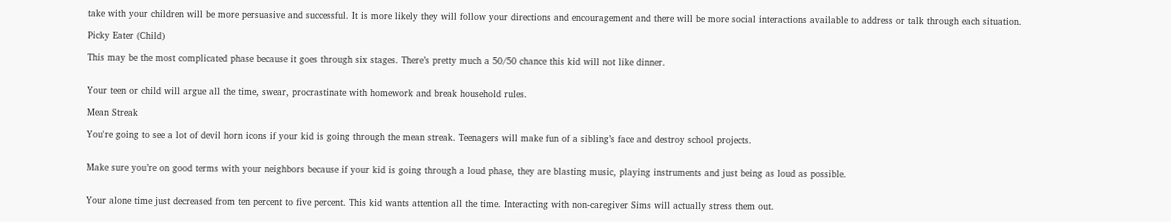take with your children will be more persuasive and successful. It is more likely they will follow your directions and encouragement and there will be more social interactions available to address or talk through each situation.

Picky Eater (Child)

This may be the most complicated phase because it goes through six stages. There’s pretty much a 50/50 chance this kid will not like dinner.


Your teen or child will argue all the time, swear, procrastinate with homework and break household rules.

Mean Streak

You're going to see a lot of devil horn icons if your kid is going through the mean streak. Teenagers will make fun of a sibling’s face and destroy school projects.


Make sure you’re on good terms with your neighbors because if your kid is going through a loud phase, they are blasting music, playing instruments and just being as loud as possible.


Your alone time just decreased from ten percent to five percent. This kid wants attention all the time. Interacting with non-caregiver Sims will actually stress them out.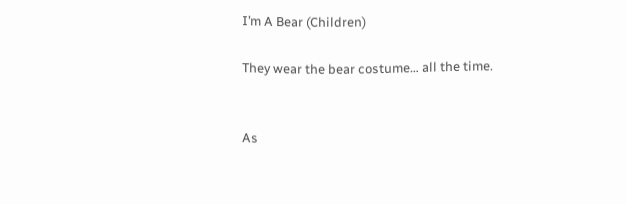I’m A Bear (Children)

They wear the bear costume… all the time.


As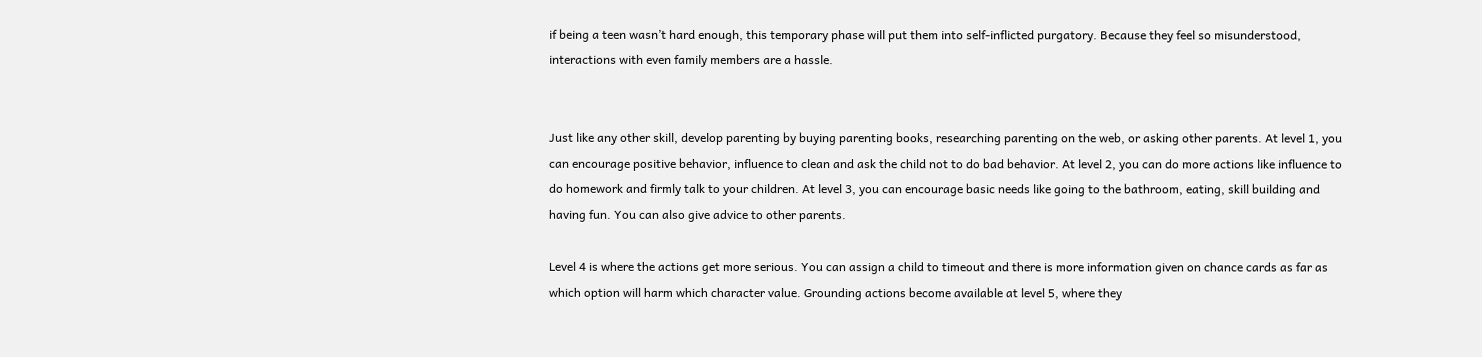if being a teen wasn’t hard enough, this temporary phase will put them into self-inflicted purgatory. Because they feel so misunderstood, interactions with even family members are a hassle.


Just like any other skill, develop parenting by buying parenting books, researching parenting on the web, or asking other parents. At level 1, you can encourage positive behavior, influence to clean and ask the child not to do bad behavior. At level 2, you can do more actions like influence to do homework and firmly talk to your children. At level 3, you can encourage basic needs like going to the bathroom, eating, skill building and having fun. You can also give advice to other parents.

Level 4 is where the actions get more serious. You can assign a child to timeout and there is more information given on chance cards as far as which option will harm which character value. Grounding actions become available at level 5, where they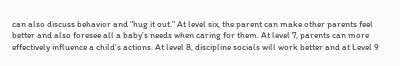can also discuss behavior and “hug it out.” At level six, the parent can make other parents feel better and also foresee all a baby’s needs when caring for them. At level 7, parents can more effectively influence a child’s actions. At level 8, discipline socials will work better and at Level 9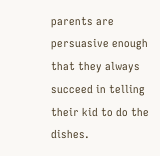parents are persuasive enough that they always succeed in telling their kid to do the dishes.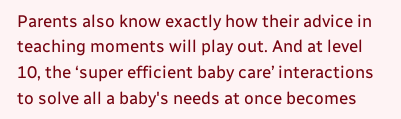Parents also know exactly how their advice in teaching moments will play out. And at level 10, the ‘super efficient baby care’ interactions to solve all a baby's needs at once becomes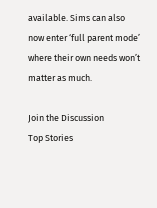available. Sims can also now enter ‘full parent mode’ where their own needs won’t matter as much.

Join the Discussion
Top Stories